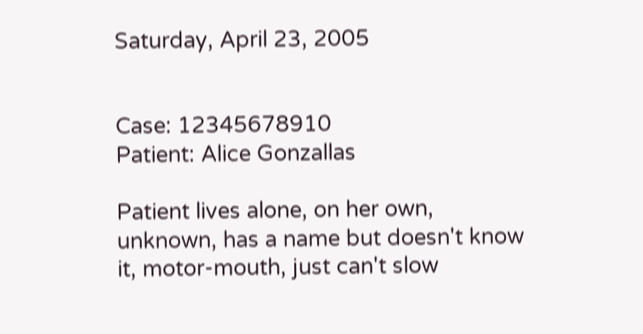Saturday, April 23, 2005


Case: 12345678910
Patient: Alice Gonzallas

Patient lives alone, on her own, unknown, has a name but doesn't know it, motor-mouth, just can't slow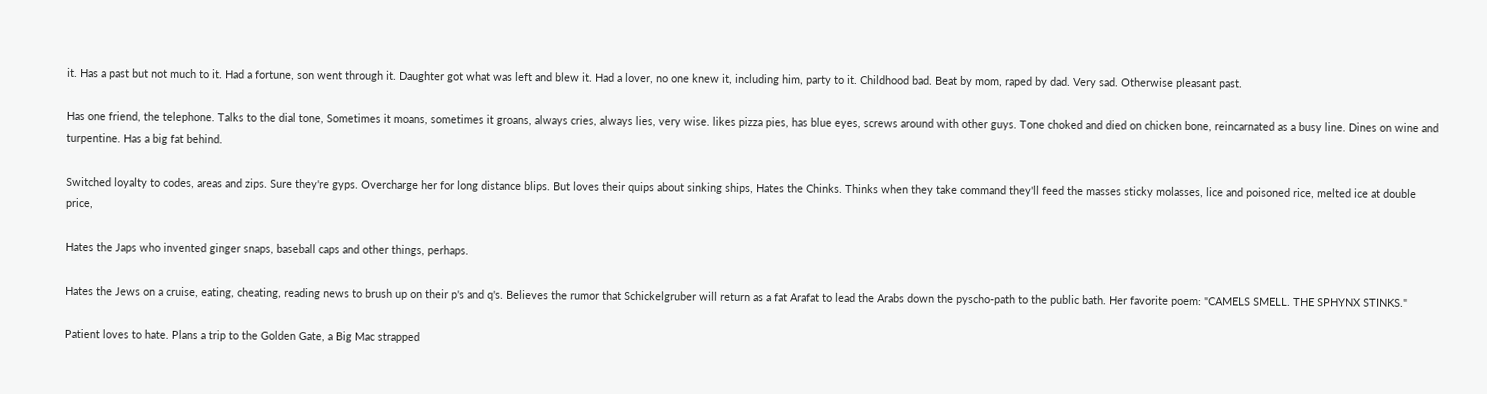it. Has a past but not much to it. Had a fortune, son went through it. Daughter got what was left and blew it. Had a lover, no one knew it, including him, party to it. Childhood bad. Beat by mom, raped by dad. Very sad. Otherwise pleasant past.

Has one friend, the telephone. Talks to the dial tone, Sometimes it moans, sometimes it groans, always cries, always lies, very wise. likes pizza pies, has blue eyes, screws around with other guys. Tone choked and died on chicken bone, reincarnated as a busy line. Dines on wine and turpentine. Has a big fat behind.

Switched loyalty to codes, areas and zips. Sure they're gyps. Overcharge her for long distance blips. But loves their quips about sinking ships, Hates the Chinks. Thinks when they take command they'll feed the masses sticky molasses, lice and poisoned rice, melted ice at double price,

Hates the Japs who invented ginger snaps, baseball caps and other things, perhaps.

Hates the Jews on a cruise, eating, cheating, reading news to brush up on their p's and q's. Believes the rumor that Schickelgruber will return as a fat Arafat to lead the Arabs down the pyscho-path to the public bath. Her favorite poem: "CAMELS SMELL. THE SPHYNX STINKS."

Patient loves to hate. Plans a trip to the Golden Gate, a Big Mac strapped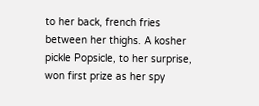to her back, french fries between her thighs. A kosher pickle Popsicle, to her surprise, won first prize as her spy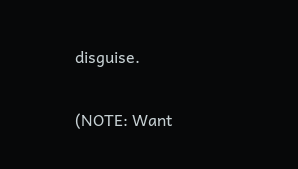disguise.

(NOTE: Want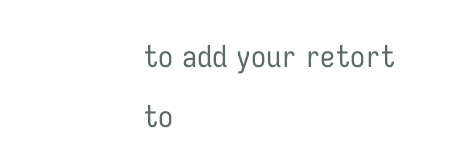to add your retort to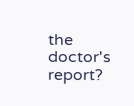the doctor's report?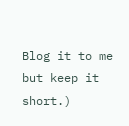Blog it to me but keep it short.)